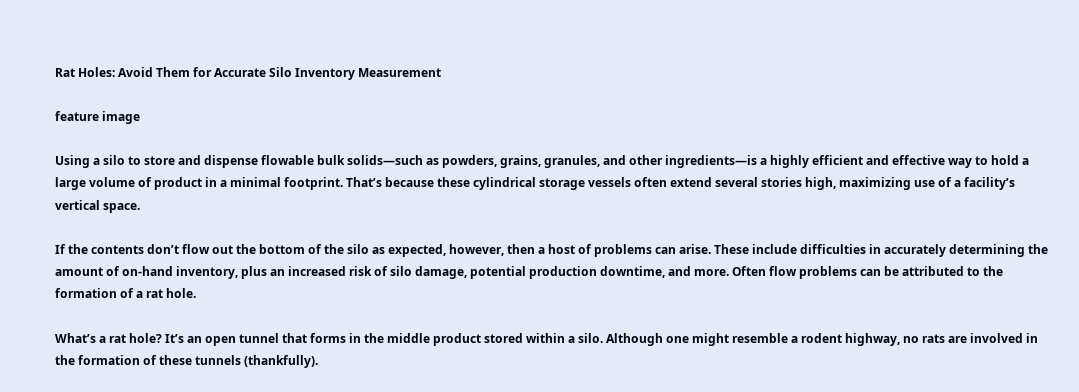Rat Holes: Avoid Them for Accurate Silo Inventory Measurement

feature image

Using a silo to store and dispense flowable bulk solids—such as powders, grains, granules, and other ingredients—is a highly efficient and effective way to hold a large volume of product in a minimal footprint. That’s because these cylindrical storage vessels often extend several stories high, maximizing use of a facility’s vertical space.

If the contents don’t flow out the bottom of the silo as expected, however, then a host of problems can arise. These include difficulties in accurately determining the amount of on-hand inventory, plus an increased risk of silo damage, potential production downtime, and more. Often flow problems can be attributed to the formation of a rat hole.

What’s a rat hole? It’s an open tunnel that forms in the middle product stored within a silo. Although one might resemble a rodent highway, no rats are involved in the formation of these tunnels (thankfully).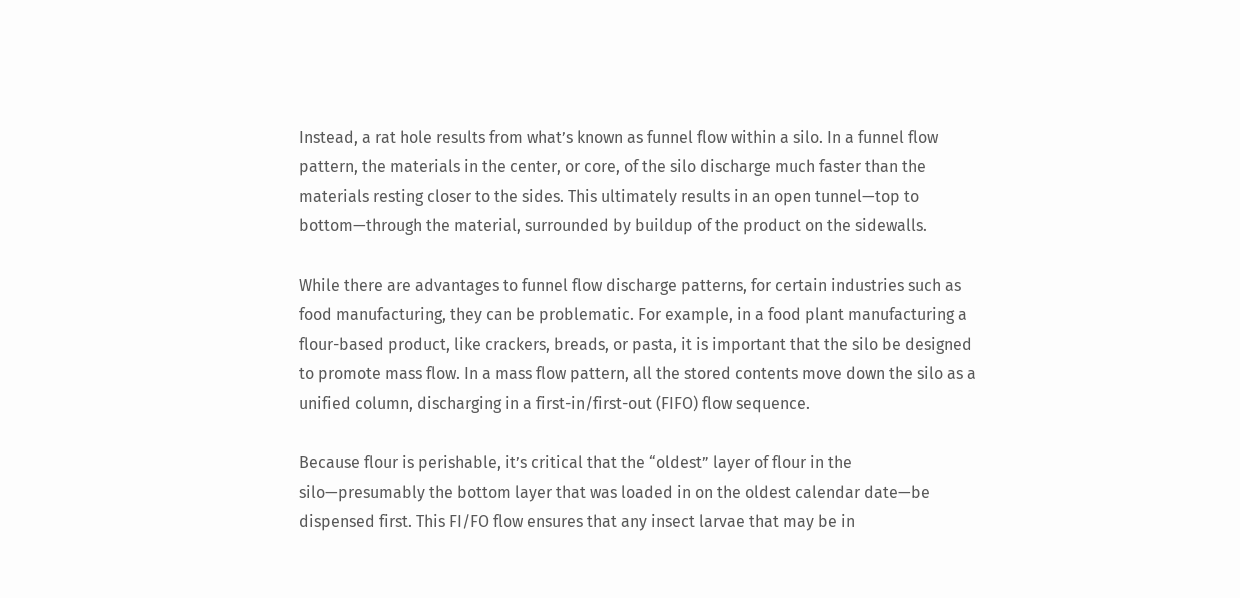Instead, a rat hole results from what’s known as funnel flow within a silo. In a funnel flow pattern, the materials in the center, or core, of the silo discharge much faster than the materials resting closer to the sides. This ultimately results in an open tunnel—top to bottom—through the material, surrounded by buildup of the product on the sidewalls.

While there are advantages to funnel flow discharge patterns, for certain industries such as food manufacturing, they can be problematic. For example, in a food plant manufacturing a flour-based product, like crackers, breads, or pasta, it is important that the silo be designed to promote mass flow. In a mass flow pattern, all the stored contents move down the silo as a unified column, discharging in a first-in/first-out (FIFO) flow sequence.

Because flour is perishable, it’s critical that the “oldest” layer of flour in the silo—presumably the bottom layer that was loaded in on the oldest calendar date—be dispensed first. This FI/FO flow ensures that any insect larvae that may be in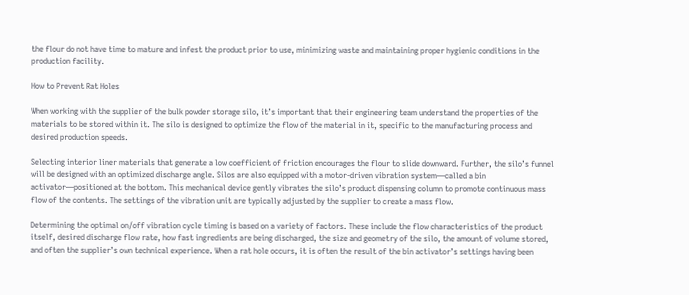the flour do not have time to mature and infest the product prior to use, minimizing waste and maintaining proper hygienic conditions in the production facility.

How to Prevent Rat Holes

When working with the supplier of the bulk powder storage silo, it’s important that their engineering team understand the properties of the materials to be stored within it. The silo is designed to optimize the flow of the material in it, specific to the manufacturing process and desired production speeds.

Selecting interior liner materials that generate a low coefficient of friction encourages the flour to slide downward. Further, the silo’s funnel will be designed with an optimized discharge angle. Silos are also equipped with a motor-driven vibration system—called a bin activator—positioned at the bottom. This mechanical device gently vibrates the silo’s product dispensing column to promote continuous mass flow of the contents. The settings of the vibration unit are typically adjusted by the supplier to create a mass flow.

Determining the optimal on/off vibration cycle timing is based on a variety of factors. These include the flow characteristics of the product itself, desired discharge flow rate, how fast ingredients are being discharged, the size and geometry of the silo, the amount of volume stored, and often the supplier’s own technical experience. When a rat hole occurs, it is often the result of the bin activator’s settings having been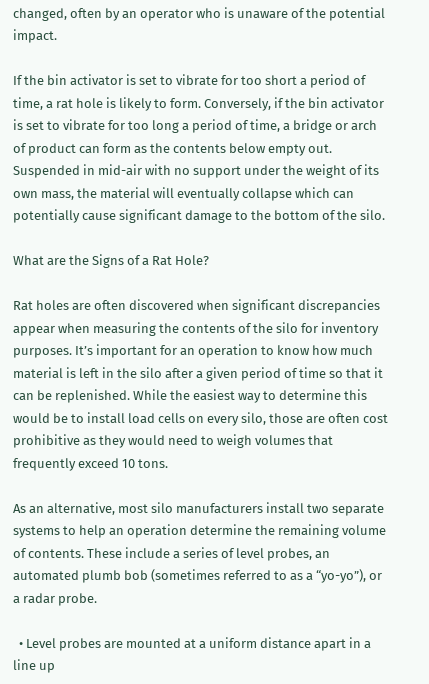changed, often by an operator who is unaware of the potential impact.

If the bin activator is set to vibrate for too short a period of time, a rat hole is likely to form. Conversely, if the bin activator is set to vibrate for too long a period of time, a bridge or arch of product can form as the contents below empty out. Suspended in mid-air with no support under the weight of its own mass, the material will eventually collapse which can potentially cause significant damage to the bottom of the silo.

What are the Signs of a Rat Hole?

Rat holes are often discovered when significant discrepancies appear when measuring the contents of the silo for inventory purposes. It’s important for an operation to know how much material is left in the silo after a given period of time so that it can be replenished. While the easiest way to determine this would be to install load cells on every silo, those are often cost prohibitive as they would need to weigh volumes that frequently exceed 10 tons.

As an alternative, most silo manufacturers install two separate systems to help an operation determine the remaining volume of contents. These include a series of level probes, an automated plumb bob (sometimes referred to as a “yo-yo”), or a radar probe.

  • Level probes are mounted at a uniform distance apart in a line up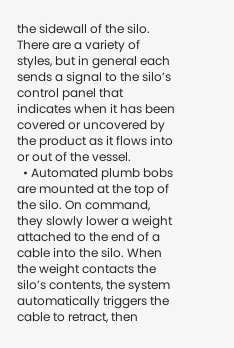the sidewall of the silo. There are a variety of styles, but in general each sends a signal to the silo’s control panel that indicates when it has been covered or uncovered by the product as it flows into or out of the vessel.
  • Automated plumb bobs are mounted at the top of the silo. On command, they slowly lower a weight attached to the end of a cable into the silo. When the weight contacts the silo’s contents, the system automatically triggers the cable to retract, then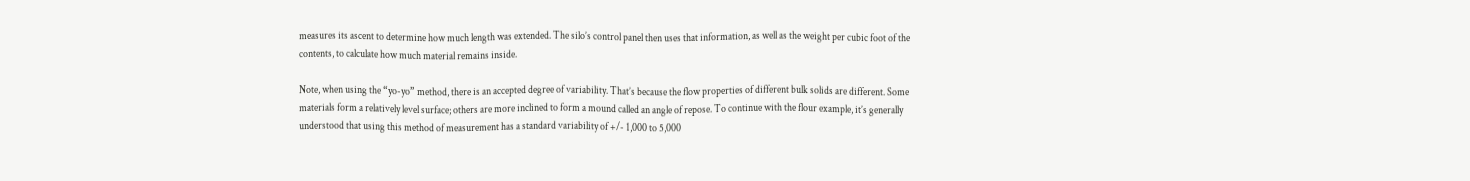measures its ascent to determine how much length was extended. The silo’s control panel then uses that information, as well as the weight per cubic foot of the contents, to calculate how much material remains inside.

Note, when using the “yo-yo” method, there is an accepted degree of variability. That’s because the flow properties of different bulk solids are different. Some materials form a relatively level surface; others are more inclined to form a mound called an angle of repose. To continue with the flour example, it’s generally understood that using this method of measurement has a standard variability of +/- 1,000 to 5,000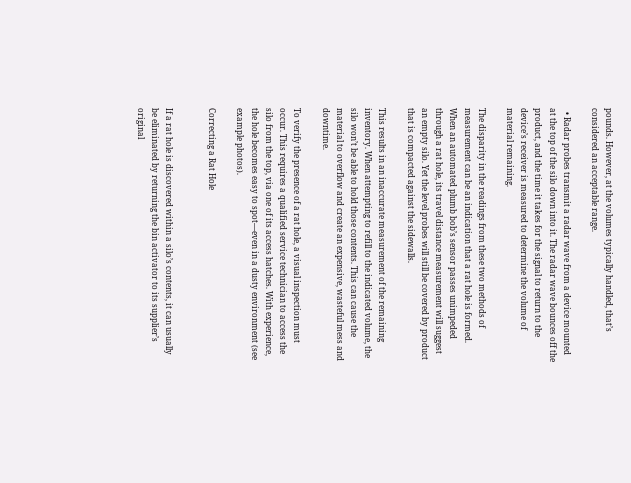pounds. However, at the volumes typically handled, that’s considered an acceptable range.

  • Radar probes transmit a radar wave from a device mounted at the top of the silo down into it. The radar wave bounces off the product, and the time it takes for the signal to return to the device’s receiver is measured to determine the volume of material remaining.

The disparity in the readings from these two methods of measurement can be an indication that a rat hole is formed. When an automated plumb bob’s sensor passes unimpeded through a rat hole, its travel distance measurement will suggest an empty silo. Yet the level probes will still be covered by product that is compacted against the sidewalls.

This results in an inaccurate measurement of the remaining inventory. When attempting to refill to the indicated volume, the silo won’t be able to hold those contents. This can cause the material to overflow and create an expensive, wasteful mess and downtime.

To verify the presence of a rat hole, a visual inspection must occur. This requires a qualified service technician to access the silo from the top, via one of its access hatches. With experience, the hole becomes easy to spot—even in a dusty environment (see example photos).

Correcting a Rat Hole


If a rat hole is discovered within a silo’s contents, it can usually be eliminated by returning the bin activator to its supplier’s original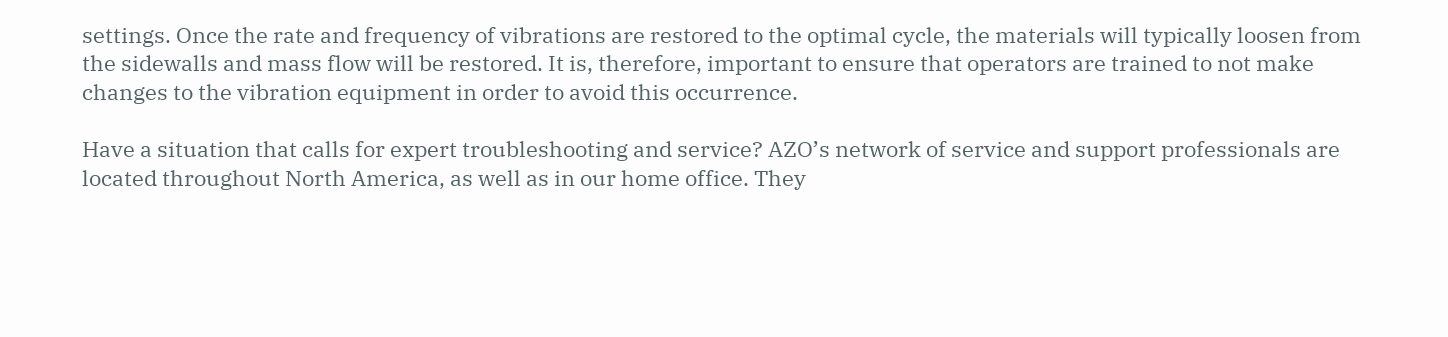settings. Once the rate and frequency of vibrations are restored to the optimal cycle, the materials will typically loosen from the sidewalls and mass flow will be restored. It is, therefore, important to ensure that operators are trained to not make changes to the vibration equipment in order to avoid this occurrence.

Have a situation that calls for expert troubleshooting and service? AZO’s network of service and support professionals are located throughout North America, as well as in our home office. They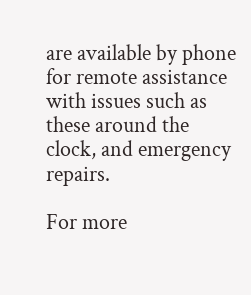are available by phone for remote assistance with issues such as these around the clock, and emergency repairs.

For more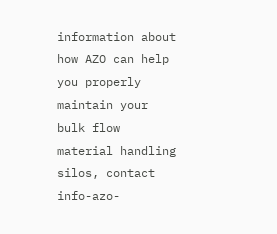information about how AZO can help you properly maintain your bulk flow material handling silos, contact info-azo-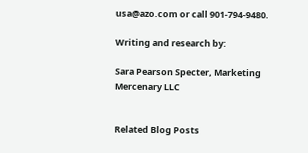usa@azo.com or call 901-794-9480.

Writing and research by:

Sara Pearson Specter, Marketing Mercenary LLC


Related Blog Posts